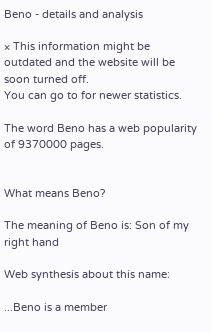Beno - details and analysis

× This information might be outdated and the website will be soon turned off.
You can go to for newer statistics.

The word Beno has a web popularity of 9370000 pages.


What means Beno?

The meaning of Beno is: Son of my right hand

Web synthesis about this name:

...Beno is a member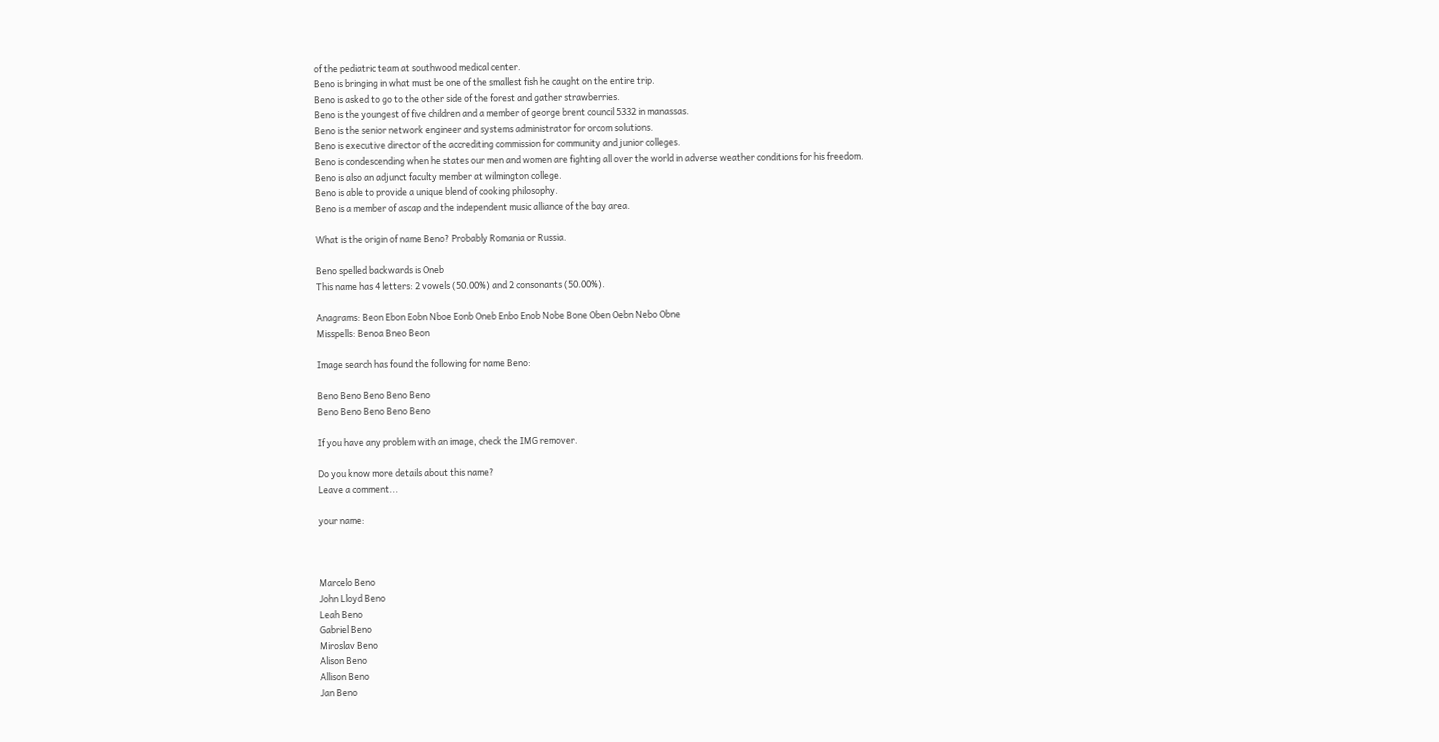of the pediatric team at southwood medical center.
Beno is bringing in what must be one of the smallest fish he caught on the entire trip.
Beno is asked to go to the other side of the forest and gather strawberries.
Beno is the youngest of five children and a member of george brent council 5332 in manassas.
Beno is the senior network engineer and systems administrator for orcom solutions.
Beno is executive director of the accrediting commission for community and junior colleges.
Beno is condescending when he states our men and women are fighting all over the world in adverse weather conditions for his freedom.
Beno is also an adjunct faculty member at wilmington college.
Beno is able to provide a unique blend of cooking philosophy.
Beno is a member of ascap and the independent music alliance of the bay area.

What is the origin of name Beno? Probably Romania or Russia.

Beno spelled backwards is Oneb
This name has 4 letters: 2 vowels (50.00%) and 2 consonants (50.00%).

Anagrams: Beon Ebon Eobn Nboe Eonb Oneb Enbo Enob Nobe Bone Oben Oebn Nebo Obne
Misspells: Benoa Bneo Beon

Image search has found the following for name Beno:

Beno Beno Beno Beno Beno
Beno Beno Beno Beno Beno

If you have any problem with an image, check the IMG remover.

Do you know more details about this name?
Leave a comment...

your name:



Marcelo Beno
John Lloyd Beno
Leah Beno
Gabriel Beno
Miroslav Beno
Alison Beno
Allison Beno
Jan Beno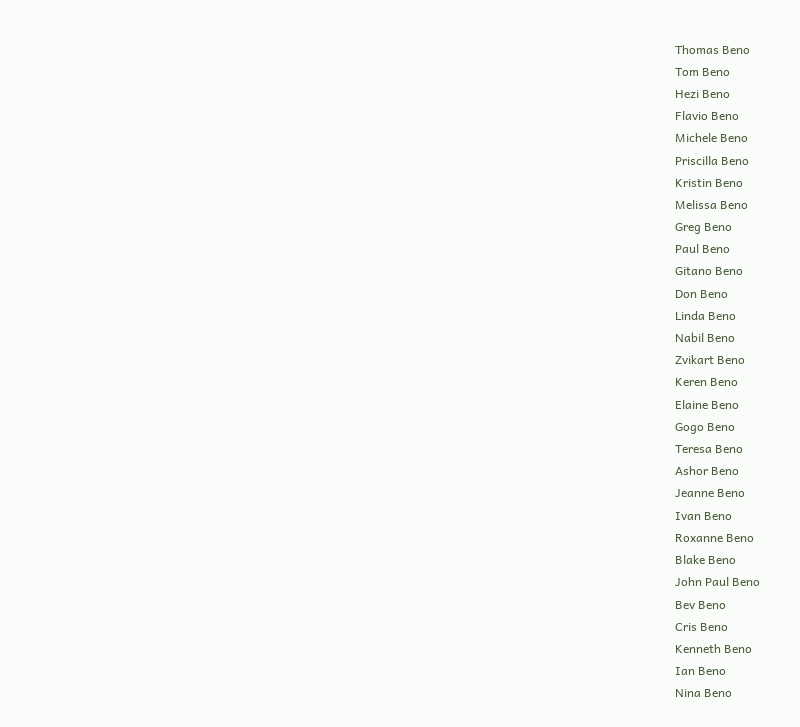Thomas Beno
Tom Beno
Hezi Beno
Flavio Beno
Michele Beno
Priscilla Beno
Kristin Beno
Melissa Beno
Greg Beno
Paul Beno
Gitano Beno
Don Beno
Linda Beno
Nabil Beno
Zvikart Beno
Keren Beno
Elaine Beno
Gogo Beno
Teresa Beno
Ashor Beno
Jeanne Beno
Ivan Beno
Roxanne Beno
Blake Beno
John Paul Beno
Bev Beno
Cris Beno
Kenneth Beno
Ian Beno
Nina Beno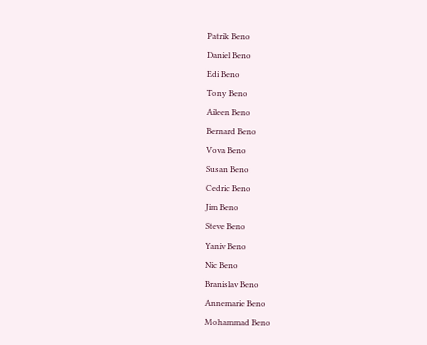Patrik Beno
Daniel Beno
Edi Beno
Tony Beno
Aileen Beno
Bernard Beno
Vova Beno
Susan Beno
Cedric Beno
Jim Beno
Steve Beno
Yaniv Beno
Nic Beno
Branislav Beno
Annemarie Beno
Mohammad Beno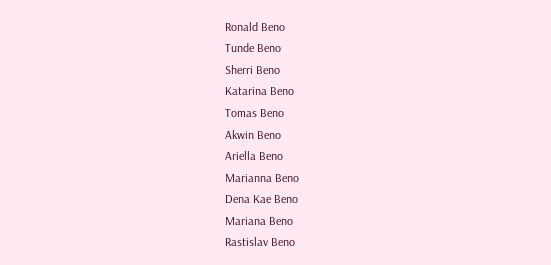Ronald Beno
Tunde Beno
Sherri Beno
Katarina Beno
Tomas Beno
Akwin Beno
Ariella Beno
Marianna Beno
Dena Kae Beno
Mariana Beno
Rastislav Beno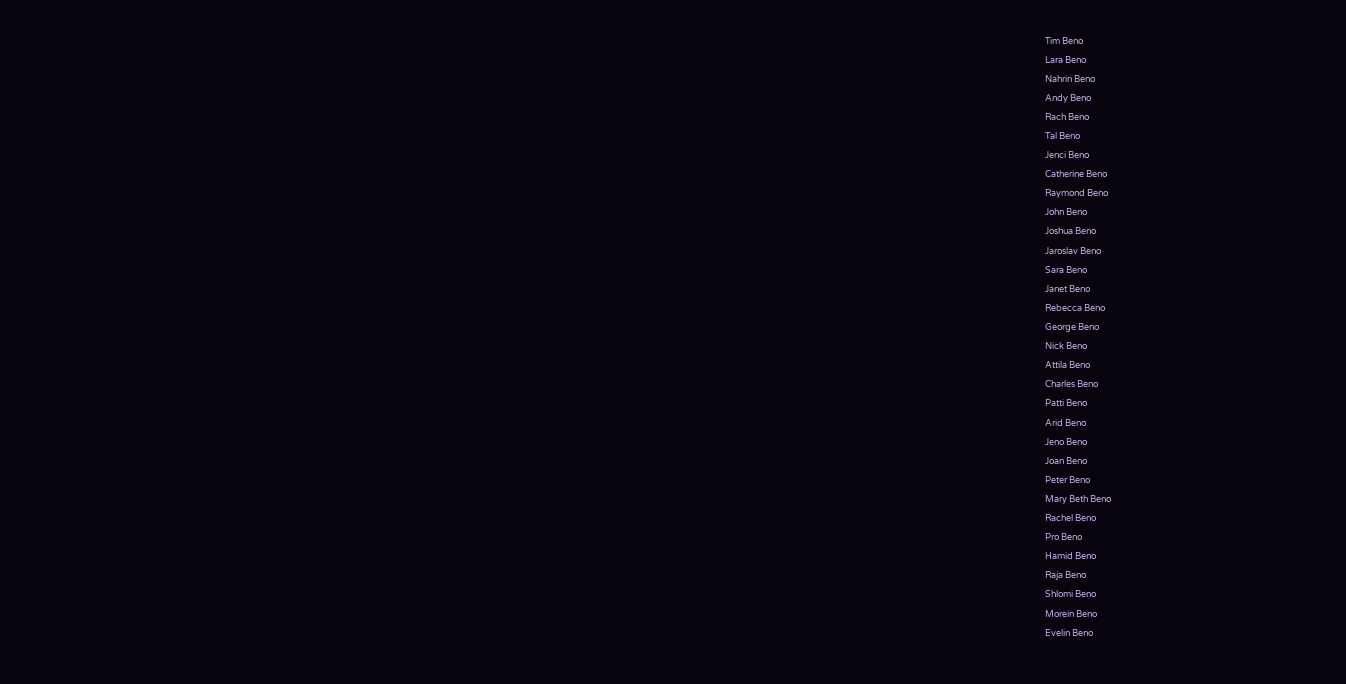Tim Beno
Lara Beno
Nahrin Beno
Andy Beno
Rach Beno
Tal Beno
Jenci Beno
Catherine Beno
Raymond Beno
John Beno
Joshua Beno
Jaroslav Beno
Sara Beno
Janet Beno
Rebecca Beno
George Beno
Nick Beno
Attila Beno
Charles Beno
Patti Beno
Arid Beno
Jeno Beno
Joan Beno
Peter Beno
Mary Beth Beno
Rachel Beno
Pro Beno
Hamid Beno
Raja Beno
Shlomi Beno
Morein Beno
Evelin Beno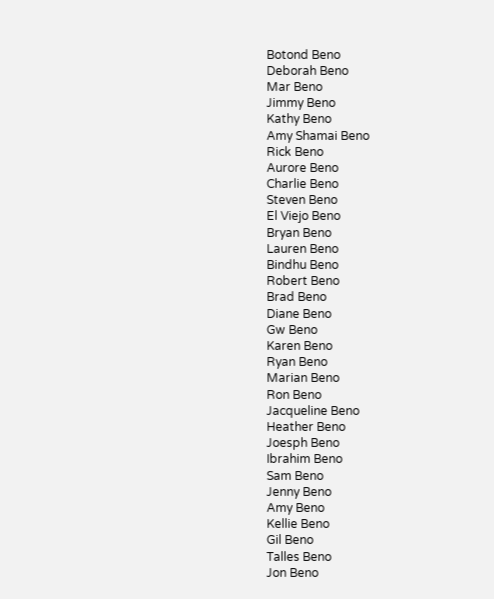Botond Beno
Deborah Beno
Mar Beno
Jimmy Beno
Kathy Beno
Amy Shamai Beno
Rick Beno
Aurore Beno
Charlie Beno
Steven Beno
El Viejo Beno
Bryan Beno
Lauren Beno
Bindhu Beno
Robert Beno
Brad Beno
Diane Beno
Gw Beno
Karen Beno
Ryan Beno
Marian Beno
Ron Beno
Jacqueline Beno
Heather Beno
Joesph Beno
Ibrahim Beno
Sam Beno
Jenny Beno
Amy Beno
Kellie Beno
Gil Beno
Talles Beno
Jon Beno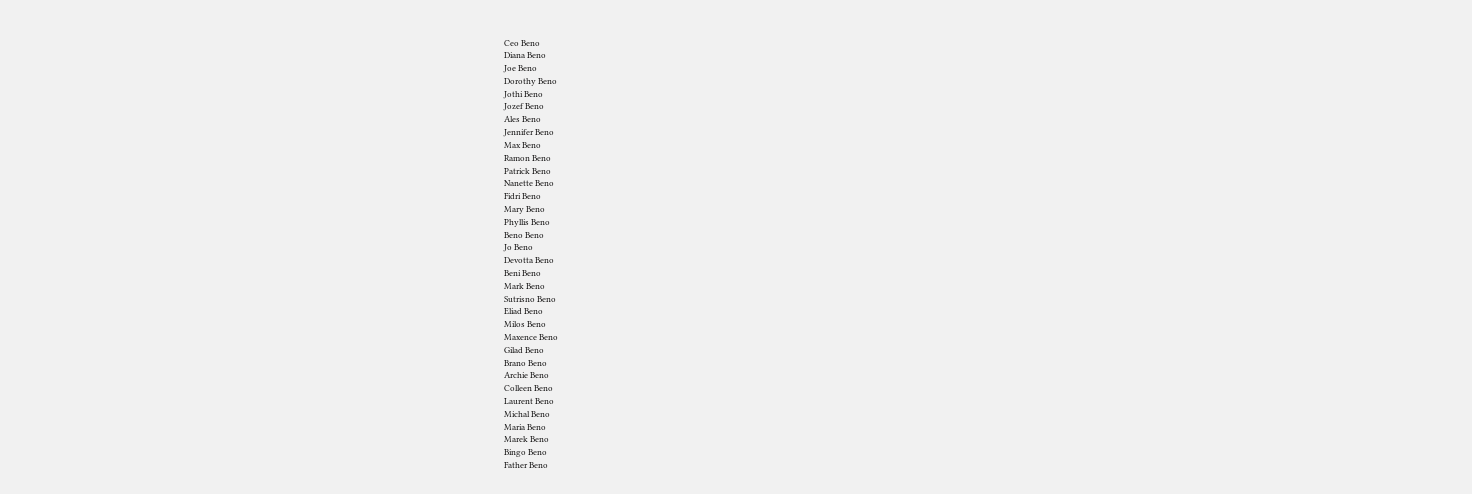Ceo Beno
Diana Beno
Joe Beno
Dorothy Beno
Jothi Beno
Jozef Beno
Ales Beno
Jennifer Beno
Max Beno
Ramon Beno
Patrick Beno
Nanette Beno
Fidri Beno
Mary Beno
Phyllis Beno
Beno Beno
Jo Beno
Devotta Beno
Beni Beno
Mark Beno
Sutrisno Beno
Eliad Beno
Milos Beno
Maxence Beno
Gilad Beno
Brano Beno
Archie Beno
Colleen Beno
Laurent Beno
Michal Beno
Maria Beno
Marek Beno
Bingo Beno
Father Beno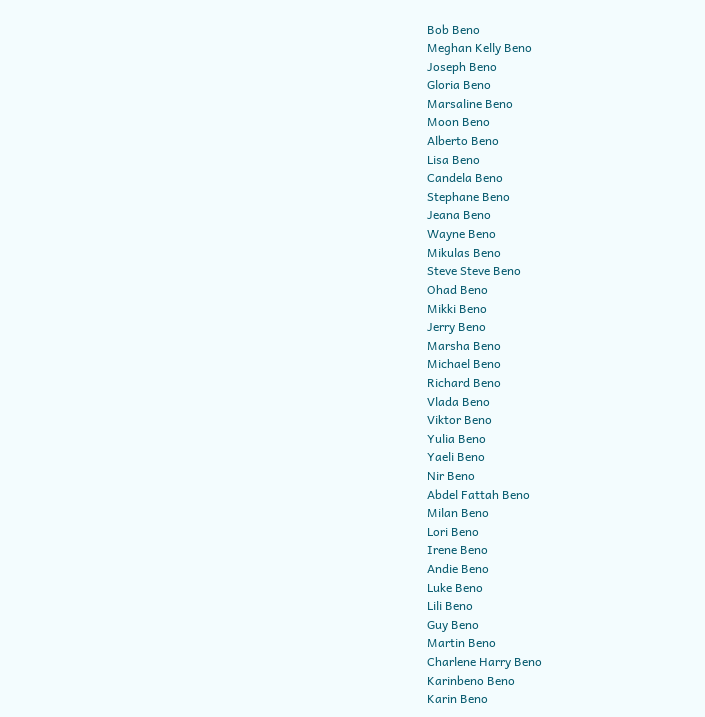Bob Beno
Meghan Kelly Beno
Joseph Beno
Gloria Beno
Marsaline Beno
Moon Beno
Alberto Beno
Lisa Beno
Candela Beno
Stephane Beno
Jeana Beno
Wayne Beno
Mikulas Beno
Steve Steve Beno
Ohad Beno
Mikki Beno
Jerry Beno
Marsha Beno
Michael Beno
Richard Beno
Vlada Beno
Viktor Beno
Yulia Beno
Yaeli Beno
Nir Beno
Abdel Fattah Beno
Milan Beno
Lori Beno
Irene Beno
Andie Beno
Luke Beno
Lili Beno
Guy Beno
Martin Beno
Charlene Harry Beno
Karinbeno Beno
Karin Beno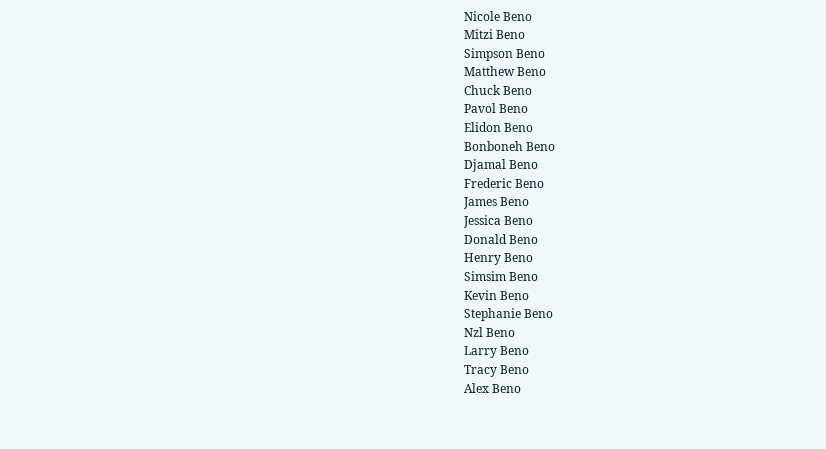Nicole Beno
Mitzi Beno
Simpson Beno
Matthew Beno
Chuck Beno
Pavol Beno
Elidon Beno
Bonboneh Beno
Djamal Beno
Frederic Beno
James Beno
Jessica Beno
Donald Beno
Henry Beno
Simsim Beno
Kevin Beno
Stephanie Beno
Nzl Beno
Larry Beno
Tracy Beno
Alex Beno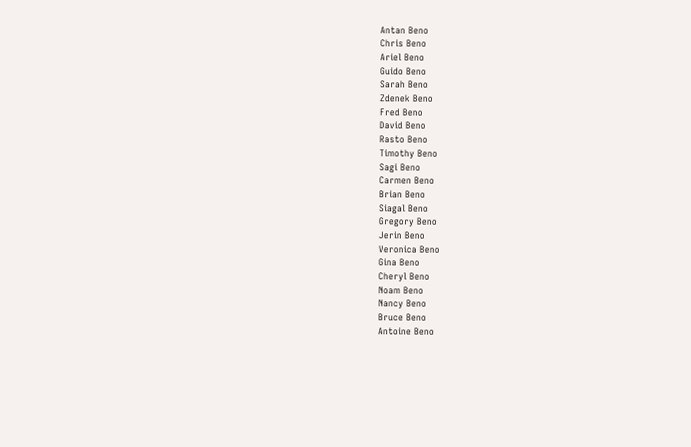Antan Beno
Chris Beno
Ariel Beno
Guido Beno
Sarah Beno
Zdenek Beno
Fred Beno
David Beno
Rasto Beno
Timothy Beno
Sagi Beno
Carmen Beno
Brian Beno
Siagal Beno
Gregory Beno
Jerin Beno
Veronica Beno
Gina Beno
Cheryl Beno
Noam Beno
Nancy Beno
Bruce Beno
Antoine Beno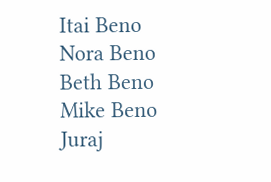Itai Beno
Nora Beno
Beth Beno
Mike Beno
Juraj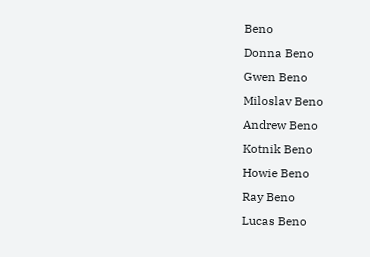Beno
Donna Beno
Gwen Beno
Miloslav Beno
Andrew Beno
Kotnik Beno
Howie Beno
Ray Beno
Lucas Beno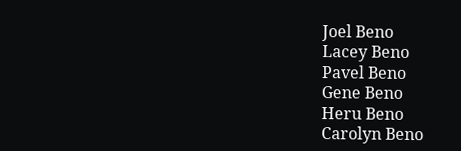Joel Beno
Lacey Beno
Pavel Beno
Gene Beno
Heru Beno
Carolyn Beno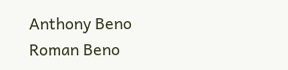Anthony Beno
Roman Beno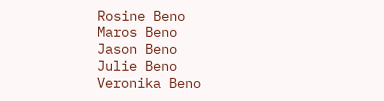Rosine Beno
Maros Beno
Jason Beno
Julie Beno
Veronika Beno